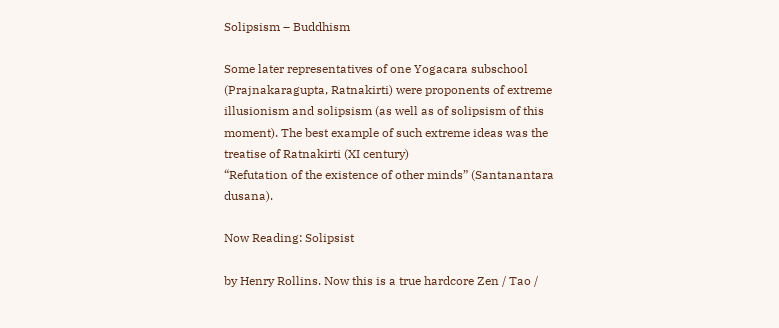Solipsism – Buddhism

Some later representatives of one Yogacara subschool (Prajnakaragupta, Ratnakirti) were proponents of extreme illusionism and solipsism (as well as of solipsism of this moment). The best example of such extreme ideas was the treatise of Ratnakirti (XI century)
“Refutation of the existence of other minds” (Santanantara dusana).

Now Reading: Solipsist

by Henry Rollins. Now this is a true hardcore Zen / Tao /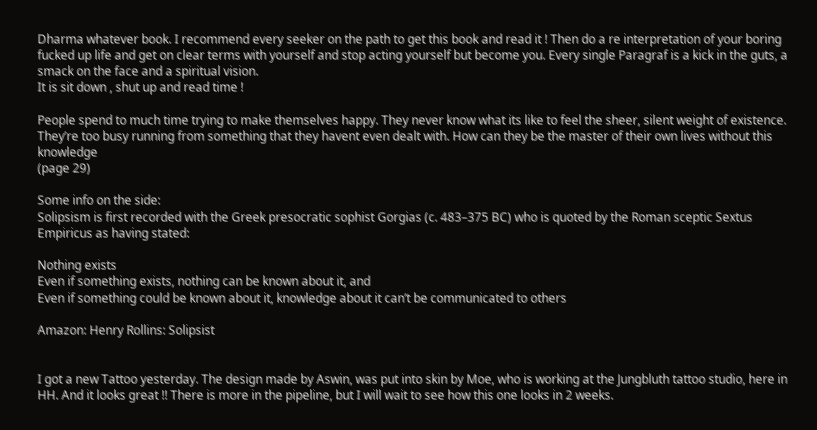Dharma whatever book. I recommend every seeker on the path to get this book and read it ! Then do a re interpretation of your boring fucked up life and get on clear terms with yourself and stop acting yourself but become you. Every single Paragraf is a kick in the guts, a smack on the face and a spiritual vision.
It is sit down , shut up and read time !

People spend to much time trying to make themselves happy. They never know what its like to feel the sheer, silent weight of existence. They’re too busy running from something that they havent even dealt with. How can they be the master of their own lives without this knowledge
(page 29)

Some info on the side:
Solipsism is first recorded with the Greek presocratic sophist Gorgias (c. 483–375 BC) who is quoted by the Roman sceptic Sextus Empiricus as having stated:

Nothing exists
Even if something exists, nothing can be known about it, and
Even if something could be known about it, knowledge about it can’t be communicated to others

Amazon: Henry Rollins: Solipsist


I got a new Tattoo yesterday. The design made by Aswin, was put into skin by Moe, who is working at the Jungbluth tattoo studio, here in HH. And it looks great !! There is more in the pipeline, but I will wait to see how this one looks in 2 weeks.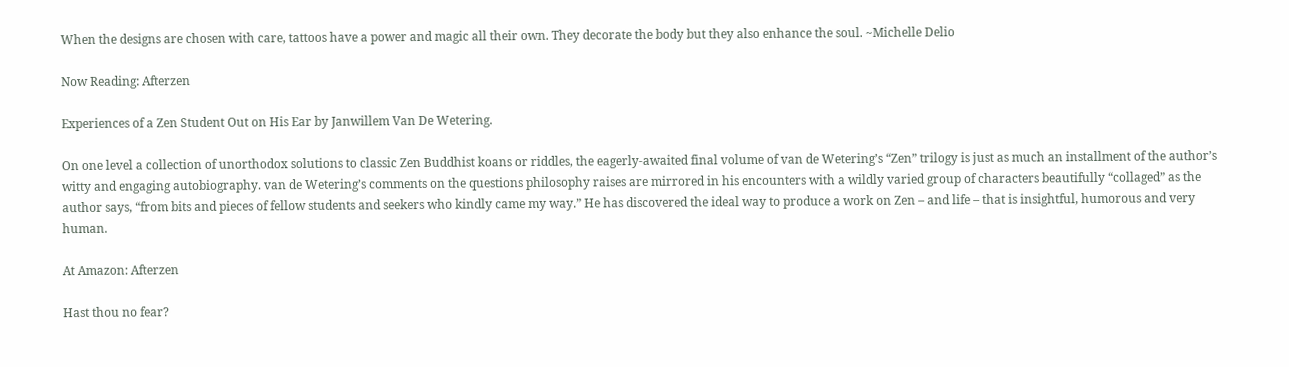When the designs are chosen with care, tattoos have a power and magic all their own. They decorate the body but they also enhance the soul. ~Michelle Delio

Now Reading: Afterzen

Experiences of a Zen Student Out on His Ear by Janwillem Van De Wetering.

On one level a collection of unorthodox solutions to classic Zen Buddhist koans or riddles, the eagerly-awaited final volume of van de Wetering’s “Zen” trilogy is just as much an installment of the author’s witty and engaging autobiography. van de Wetering’s comments on the questions philosophy raises are mirrored in his encounters with a wildly varied group of characters beautifully “collaged” as the author says, “from bits and pieces of fellow students and seekers who kindly came my way.” He has discovered the ideal way to produce a work on Zen – and life – that is insightful, humorous and very human.

At Amazon: Afterzen

Hast thou no fear?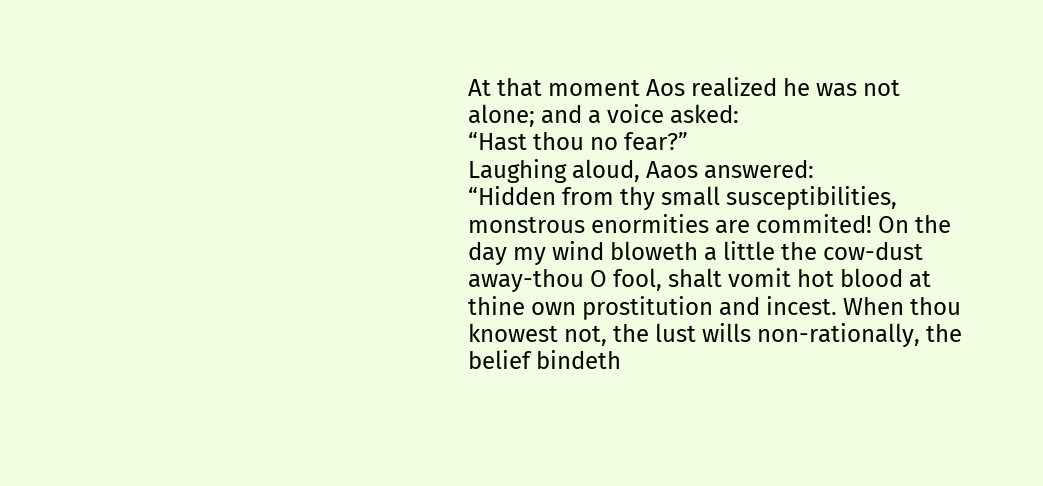At that moment Aos realized he was not alone; and a voice asked:
“Hast thou no fear?”
Laughing aloud, Aaos answered:
“Hidden from thy small susceptibilities, monstrous enormities are commited! On the day my wind bloweth a little the cow-dust away-thou O fool, shalt vomit hot blood at thine own prostitution and incest. When thou knowest not, the lust wills non-rationally, the belief bindeth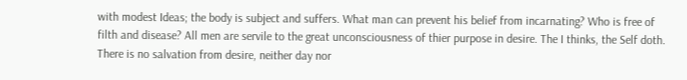with modest Ideas; the body is subject and suffers. What man can prevent his belief from incarnating? Who is free of filth and disease? All men are servile to the great unconsciousness of thier purpose in desire. The I thinks, the Self doth. There is no salvation from desire, neither day nor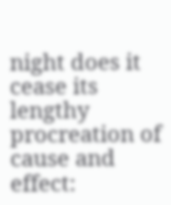night does it cease its lengthy procreation of cause and effect: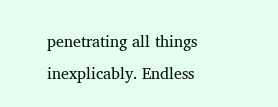penetrating all things inexplicably. Endless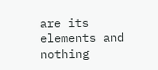are its elements and nothing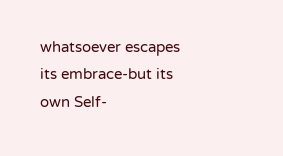whatsoever escapes its embrace-but its own Self-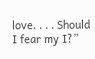love. . . . Should I fear my I?”